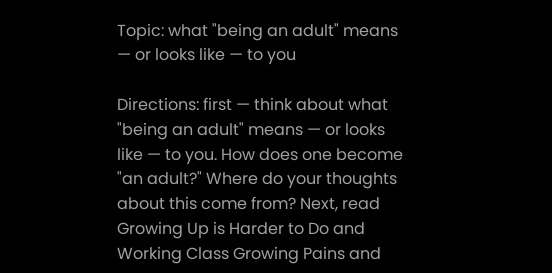Topic: what "being an adult" means — or looks like — to you

Directions: first — think about what "being an adult" means — or looks like — to you. How does one become "an adult?" Where do your thoughts about this come from? Next, read Growing Up is Harder to Do and Working Class Growing Pains and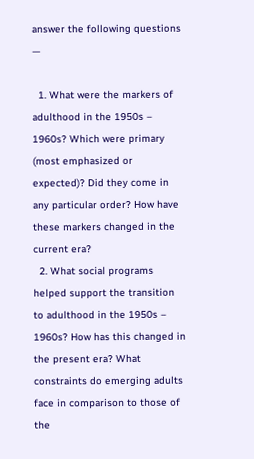answer the following questions —

  1. What were the markers of adulthood in the 1950s – 1960s? Which were primary (most emphasized or expected)? Did they come in any particular order? How have these markers changed in the current era?
  2. What social programs helped support the transition to adulthood in the 1950s – 1960s? How has this changed in the present era? What constraints do emerging adults face in comparison to those of the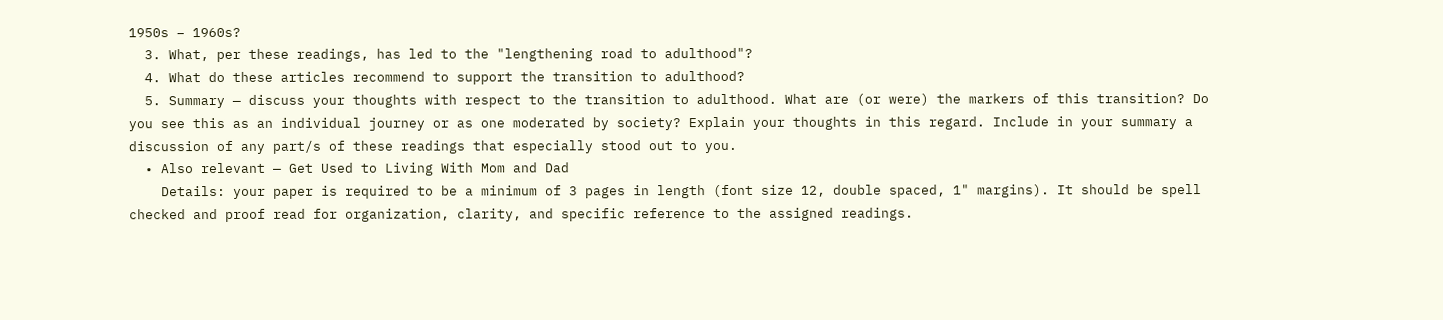1950s – 1960s?
  3. What, per these readings, has led to the "lengthening road to adulthood"?
  4. What do these articles recommend to support the transition to adulthood?
  5. Summary — discuss your thoughts with respect to the transition to adulthood. What are (or were) the markers of this transition? Do you see this as an individual journey or as one moderated by society? Explain your thoughts in this regard. Include in your summary a discussion of any part/s of these readings that especially stood out to you.
  • Also relevant — Get Used to Living With Mom and Dad
    Details: your paper is required to be a minimum of 3 pages in length (font size 12, double spaced, 1" margins). It should be spell checked and proof read for organization, clarity, and specific reference to the assigned readings.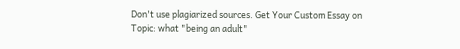Don't use plagiarized sources. Get Your Custom Essay on
Topic: what "being an adult"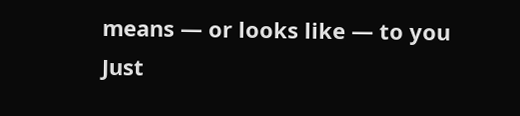means — or looks like — to you
Just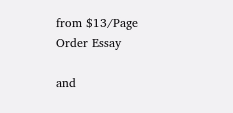from $13/Page
Order Essay

and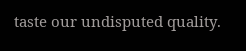taste our undisputed quality.